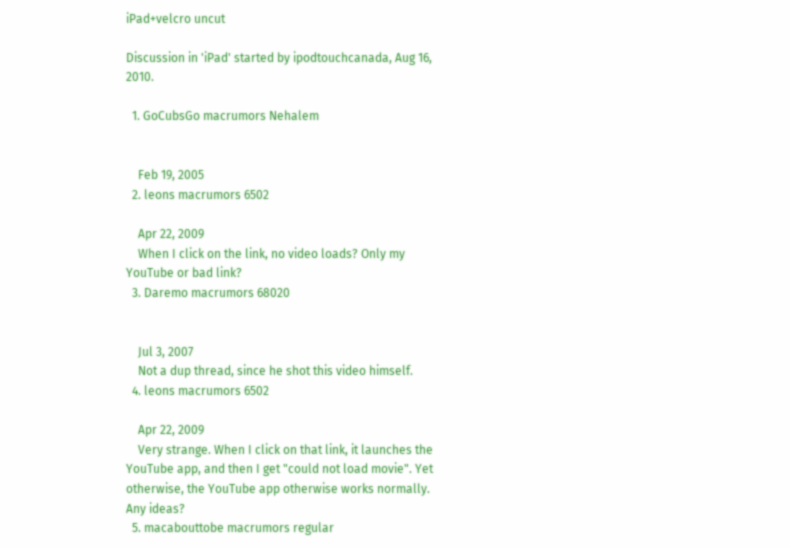iPad+velcro uncut

Discussion in 'iPad' started by ipodtouchcanada, Aug 16, 2010.

  1. GoCubsGo macrumors Nehalem


    Feb 19, 2005
  2. leons macrumors 6502

    Apr 22, 2009
    When I click on the link, no video loads? Only my YouTube or bad link?
  3. Daremo macrumors 68020


    Jul 3, 2007
    Not a dup thread, since he shot this video himself.
  4. leons macrumors 6502

    Apr 22, 2009
    Very strange. When I click on that link, it launches the YouTube app, and then I get "could not load movie". Yet otherwise, the YouTube app otherwise works normally. Any ideas?
  5. macabouttobe macrumors regular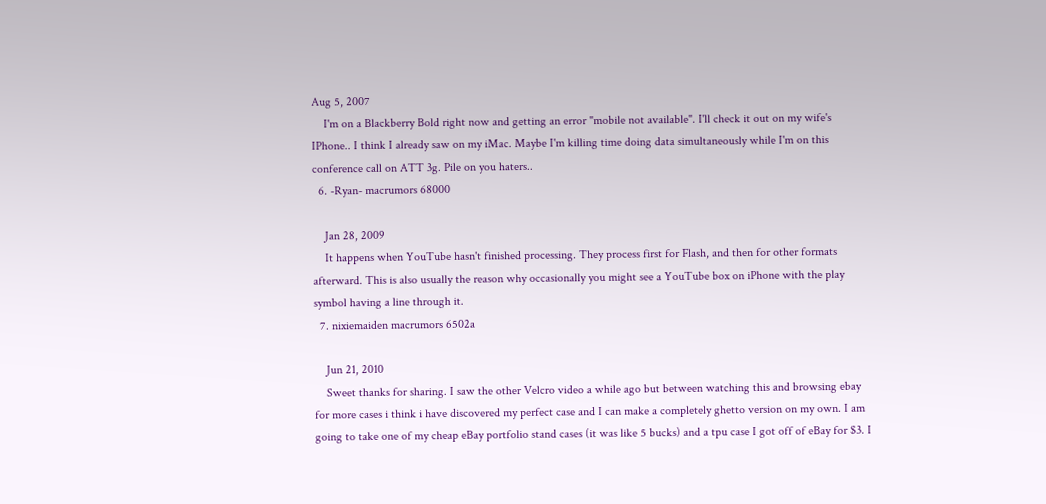Aug 5, 2007
    I'm on a Blackberry Bold right now and getting an error "mobile not available". I'll check it out on my wife's IPhone.. I think I already saw on my iMac. Maybe I'm killing time doing data simultaneously while I'm on this conference call on ATT 3g. Pile on you haters..
  6. -Ryan- macrumors 68000

    Jan 28, 2009
    It happens when YouTube hasn't finished processing. They process first for Flash, and then for other formats afterward. This is also usually the reason why occasionally you might see a YouTube box on iPhone with the play symbol having a line through it.
  7. nixiemaiden macrumors 6502a

    Jun 21, 2010
    Sweet thanks for sharing. I saw the other Velcro video a while ago but between watching this and browsing ebay for more cases i think i have discovered my perfect case and I can make a completely ghetto version on my own. I am going to take one of my cheap eBay portfolio stand cases (it was like 5 bucks) and a tpu case I got off of eBay for $3. I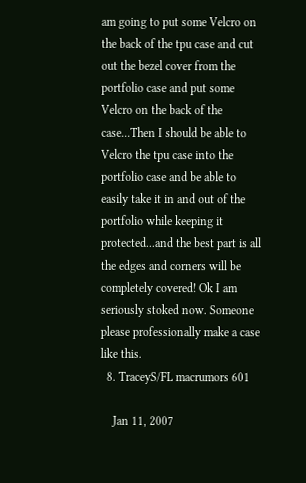am going to put some Velcro on the back of the tpu case and cut out the bezel cover from the portfolio case and put some Velcro on the back of the case...Then I should be able to Velcro the tpu case into the portfolio case and be able to easily take it in and out of the portfolio while keeping it protected...and the best part is all the edges and corners will be completely covered! Ok I am seriously stoked now. Someone please professionally make a case like this.
  8. TraceyS/FL macrumors 601

    Jan 11, 2007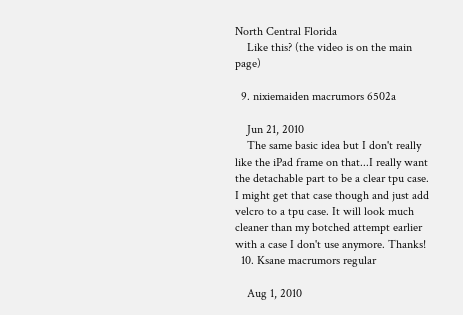North Central Florida
    Like this? (the video is on the main page)

  9. nixiemaiden macrumors 6502a

    Jun 21, 2010
    The same basic idea but I don't really like the iPad frame on that...I really want the detachable part to be a clear tpu case. I might get that case though and just add velcro to a tpu case. It will look much cleaner than my botched attempt earlier with a case I don't use anymore. Thanks!
  10. Ksane macrumors regular

    Aug 1, 2010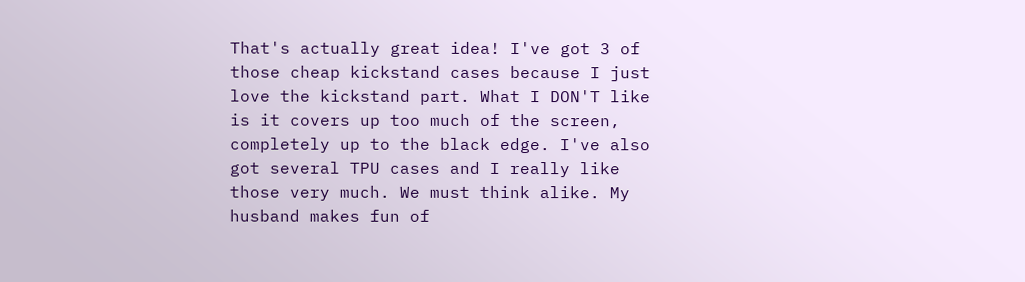That's actually great idea! I've got 3 of those cheap kickstand cases because I just love the kickstand part. What I DON'T like is it covers up too much of the screen, completely up to the black edge. I've also got several TPU cases and I really like those very much. We must think alike. My husband makes fun of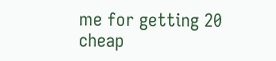me for getting 20 cheap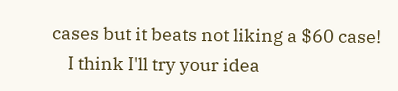cases but it beats not liking a $60 case!
    I think I'll try your idea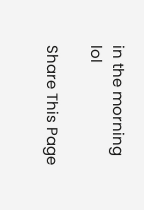in the morning lol

Share This Page